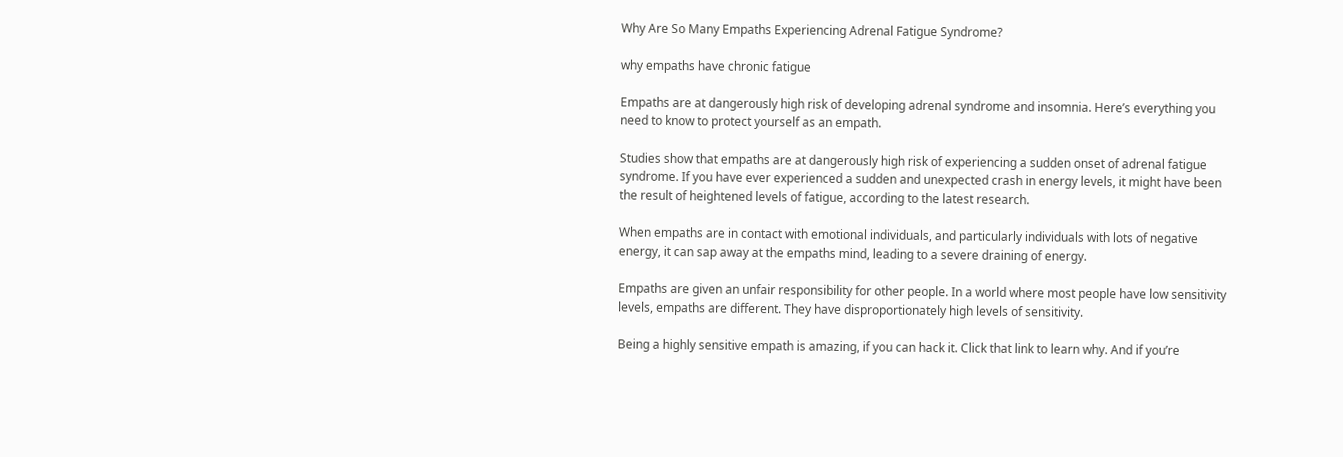Why Are So Many Empaths Experiencing Adrenal Fatigue Syndrome?

why empaths have chronic fatigue

Empaths are at dangerously high risk of developing adrenal syndrome and insomnia. Here’s everything you need to know to protect yourself as an empath.

Studies show that empaths are at dangerously high risk of experiencing a sudden onset of adrenal fatigue syndrome. If you have ever experienced a sudden and unexpected crash in energy levels, it might have been the result of heightened levels of fatigue, according to the latest research.

When empaths are in contact with emotional individuals, and particularly individuals with lots of negative energy, it can sap away at the empaths mind, leading to a severe draining of energy.

Empaths are given an unfair responsibility for other people. In a world where most people have low sensitivity levels, empaths are different. They have disproportionately high levels of sensitivity.

Being a highly sensitive empath is amazing, if you can hack it. Click that link to learn why. And if you’re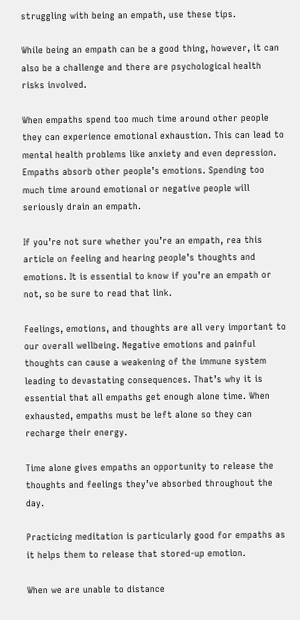struggling with being an empath, use these tips.

While being an empath can be a good thing, however, it can also be a challenge and there are psychological health risks involved.

When empaths spend too much time around other people they can experience emotional exhaustion. This can lead to mental health problems like anxiety and even depression. Empaths absorb other people’s emotions. Spending too much time around emotional or negative people will seriously drain an empath.

If you’re not sure whether you’re an empath, rea this article on feeling and hearing people’s thoughts and emotions. It is essential to know if you’re an empath or not, so be sure to read that link.

Feelings, emotions, and thoughts are all very important to our overall wellbeing. Negative emotions and painful thoughts can cause a weakening of the immune system leading to devastating consequences. That’s why it is essential that all empaths get enough alone time. When exhausted, empaths must be left alone so they can recharge their energy.

Time alone gives empaths an opportunity to release the thoughts and feelings they’ve absorbed throughout the day.

Practicing meditation is particularly good for empaths as it helps them to release that stored-up emotion.

When we are unable to distance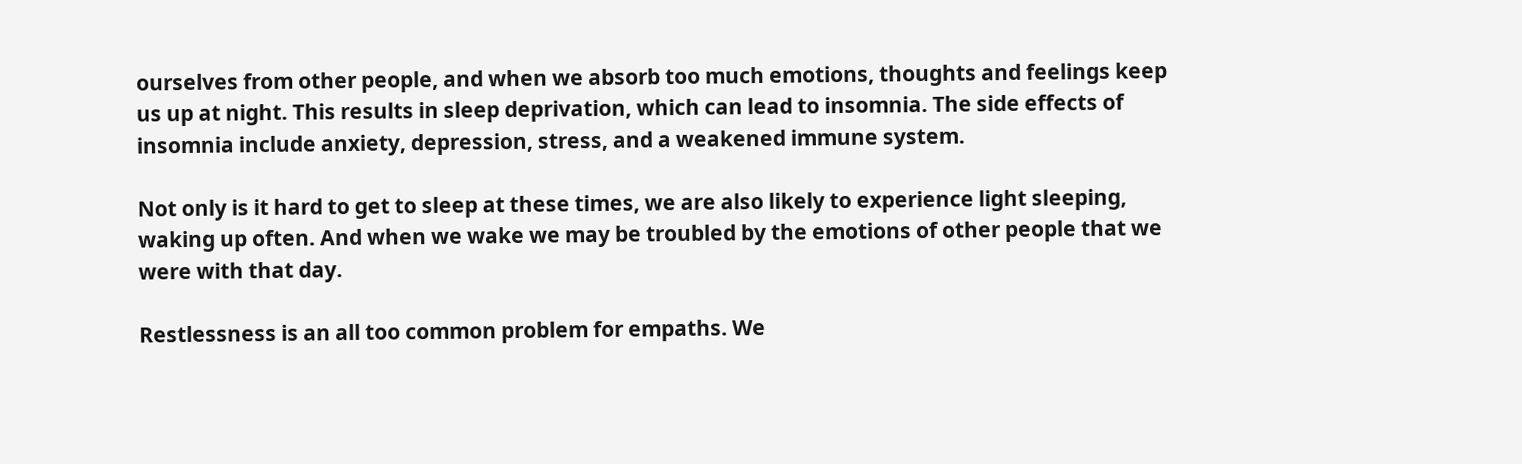ourselves from other people, and when we absorb too much emotions, thoughts and feelings keep us up at night. This results in sleep deprivation, which can lead to insomnia. The side effects of insomnia include anxiety, depression, stress, and a weakened immune system.

Not only is it hard to get to sleep at these times, we are also likely to experience light sleeping, waking up often. And when we wake we may be troubled by the emotions of other people that we were with that day.

Restlessness is an all too common problem for empaths. We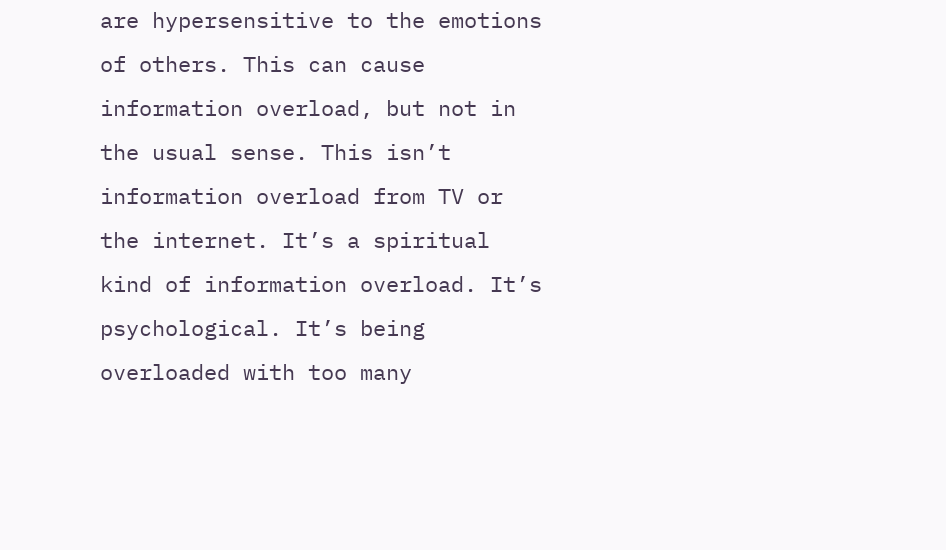are hypersensitive to the emotions of others. This can cause information overload, but not in the usual sense. This isn’t information overload from TV or the internet. It’s a spiritual kind of information overload. It’s psychological. It’s being overloaded with too many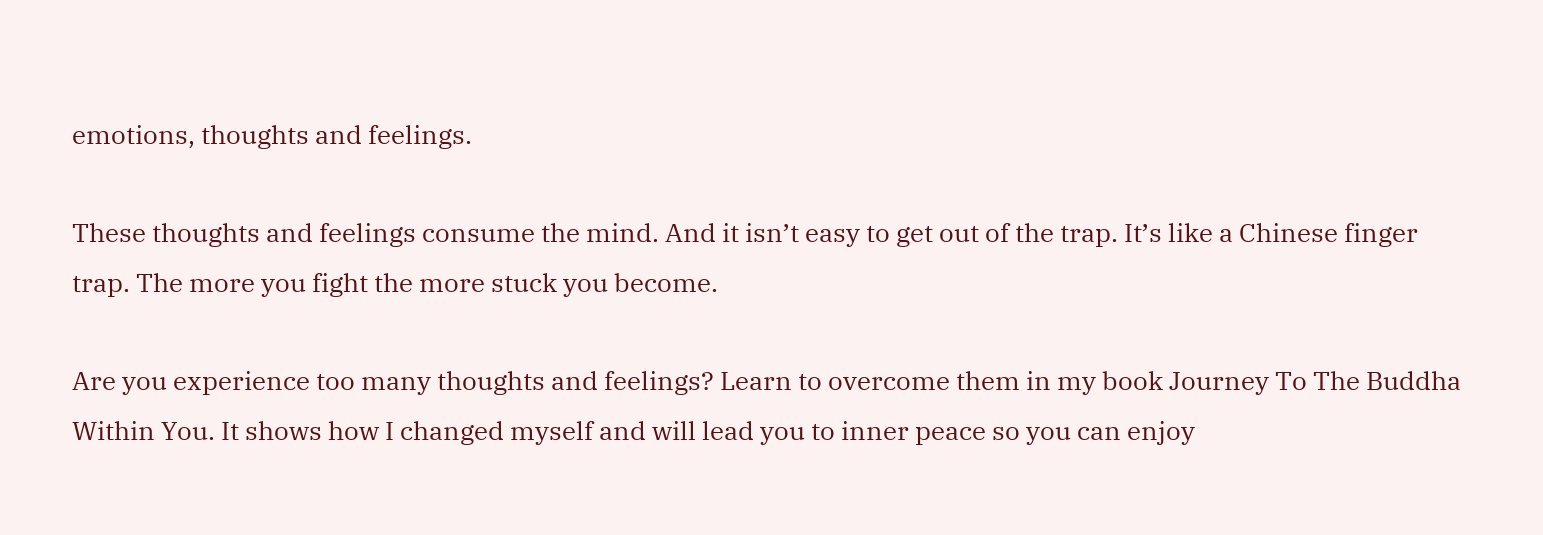emotions, thoughts and feelings.

These thoughts and feelings consume the mind. And it isn’t easy to get out of the trap. It’s like a Chinese finger trap. The more you fight the more stuck you become.

Are you experience too many thoughts and feelings? Learn to overcome them in my book Journey To The Buddha Within You. It shows how I changed myself and will lead you to inner peace so you can enjoy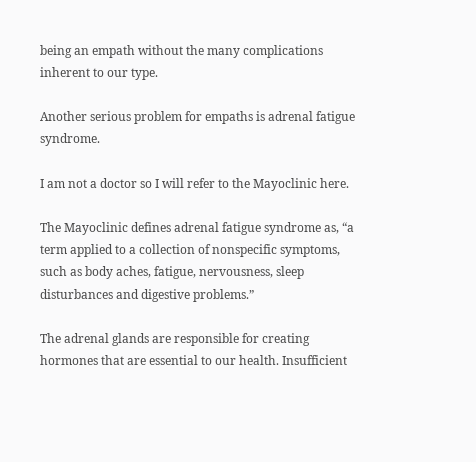being an empath without the many complications inherent to our type.

Another serious problem for empaths is adrenal fatigue syndrome.

I am not a doctor so I will refer to the Mayoclinic here.

The Mayoclinic defines adrenal fatigue syndrome as, “a term applied to a collection of nonspecific symptoms, such as body aches, fatigue, nervousness, sleep disturbances and digestive problems.”

The adrenal glands are responsible for creating hormones that are essential to our health. Insufficient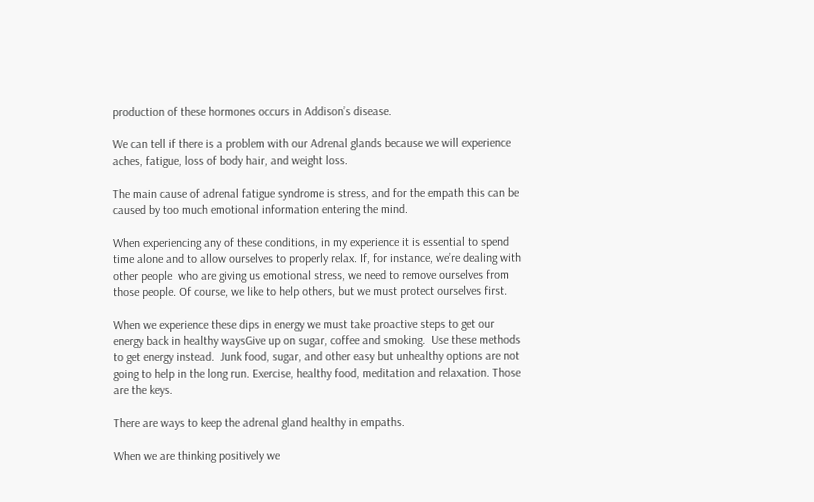production of these hormones occurs in Addison’s disease.

We can tell if there is a problem with our Adrenal glands because we will experience aches, fatigue, loss of body hair, and weight loss.

The main cause of adrenal fatigue syndrome is stress, and for the empath this can be caused by too much emotional information entering the mind.

When experiencing any of these conditions, in my experience it is essential to spend time alone and to allow ourselves to properly relax. If, for instance, we’re dealing with other people  who are giving us emotional stress, we need to remove ourselves from those people. Of course, we like to help others, but we must protect ourselves first.

When we experience these dips in energy we must take proactive steps to get our energy back in healthy waysGive up on sugar, coffee and smoking.  Use these methods to get energy instead.  Junk food, sugar, and other easy but unhealthy options are not going to help in the long run. Exercise, healthy food, meditation and relaxation. Those are the keys.

There are ways to keep the adrenal gland healthy in empaths.

When we are thinking positively we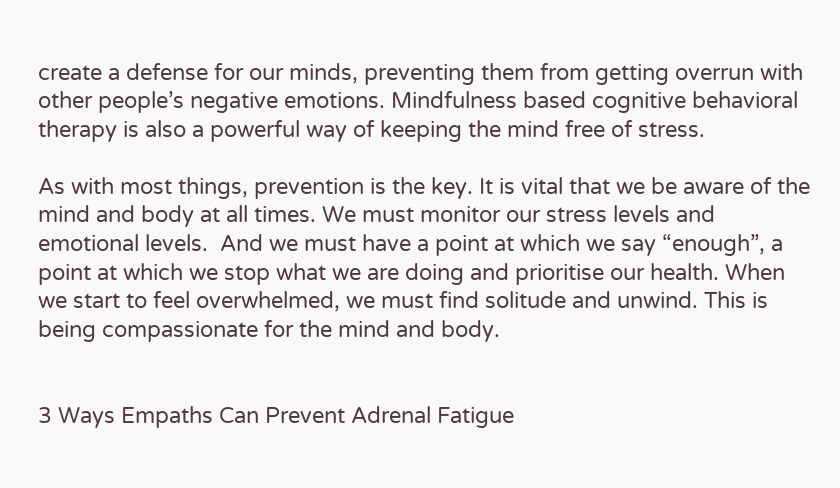create a defense for our minds, preventing them from getting overrun with other people’s negative emotions. Mindfulness based cognitive behavioral therapy is also a powerful way of keeping the mind free of stress.

As with most things, prevention is the key. It is vital that we be aware of the mind and body at all times. We must monitor our stress levels and emotional levels.  And we must have a point at which we say “enough”, a point at which we stop what we are doing and prioritise our health. When we start to feel overwhelmed, we must find solitude and unwind. This is being compassionate for the mind and body.


3 Ways Empaths Can Prevent Adrenal Fatigue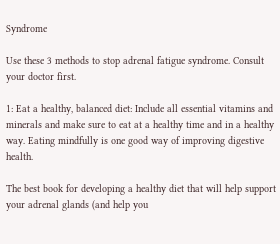Syndrome

Use these 3 methods to stop adrenal fatigue syndrome. Consult your doctor first.

1: Eat a healthy, balanced diet: Include all essential vitamins and minerals and make sure to eat at a healthy time and in a healthy way. Eating mindfully is one good way of improving digestive health.

The best book for developing a healthy diet that will help support your adrenal glands (and help you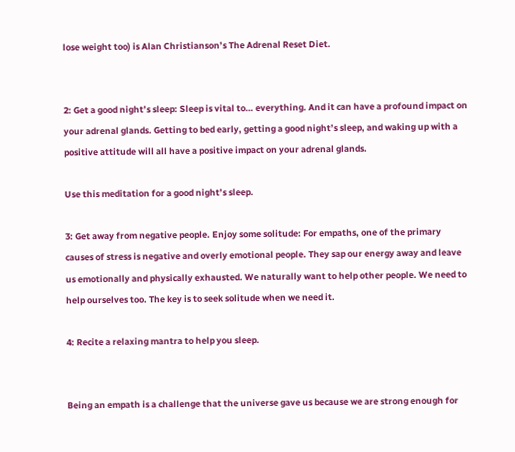lose weight too) is Alan Christianson’s The Adrenal Reset Diet.


2: Get a good night’s sleep: Sleep is vital to… everything. And it can have a profound impact on your adrenal glands. Getting to bed early, getting a good night’s sleep, and waking up with a positive attitude will all have a positive impact on your adrenal glands.

Use this meditation for a good night’s sleep.

3: Get away from negative people. Enjoy some solitude: For empaths, one of the primary causes of stress is negative and overly emotional people. They sap our energy away and leave us emotionally and physically exhausted. We naturally want to help other people. We need to help ourselves too. The key is to seek solitude when we need it.

4: Recite a relaxing mantra to help you sleep.


Being an empath is a challenge that the universe gave us because we are strong enough for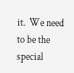it.  We need to be the special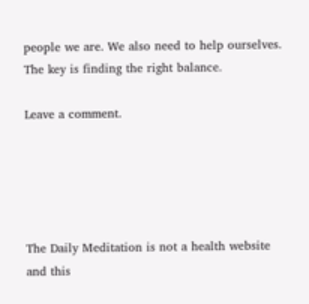people we are. We also need to help ourselves. The key is finding the right balance.

Leave a comment.





The Daily Meditation is not a health website and this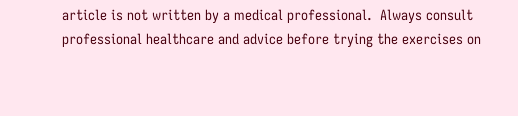article is not written by a medical professional.  Always consult professional healthcare and advice before trying the exercises on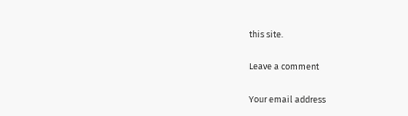this site.

Leave a comment

Your email address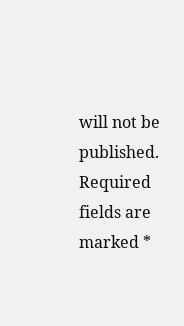will not be published. Required fields are marked *